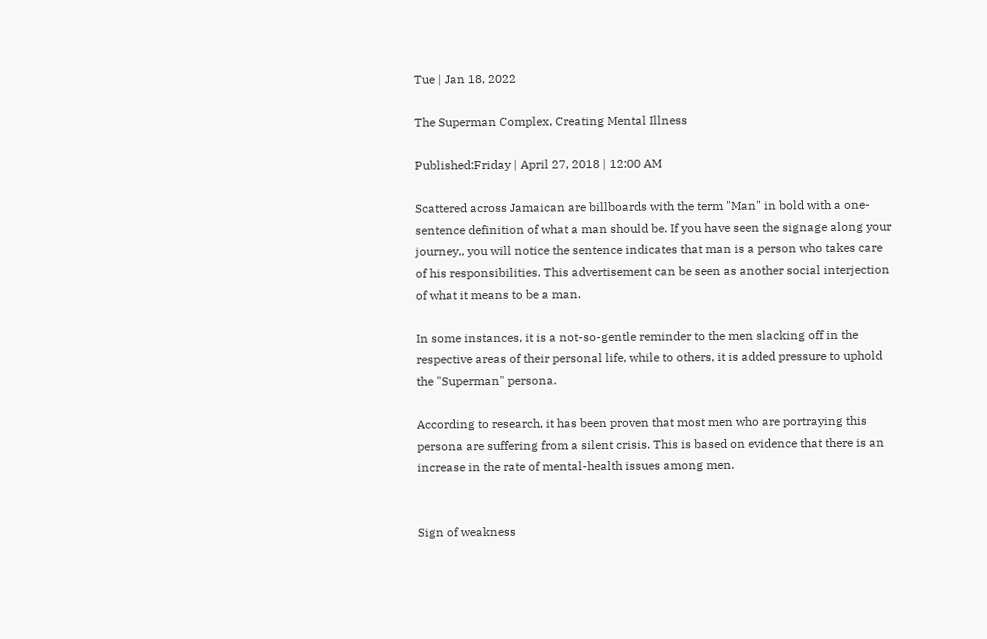Tue | Jan 18, 2022

The Superman Complex, Creating Mental Illness

Published:Friday | April 27, 2018 | 12:00 AM

Scattered across Jamaican are billboards with the term "Man" in bold with a one-sentence definition of what a man should be. If you have seen the signage along your journey,, you will notice the sentence indicates that man is a person who takes care of his responsibilities. This advertisement can be seen as another social interjection of what it means to be a man.

In some instances, it is a not-so-gentle reminder to the men slacking off in the respective areas of their personal life, while to others, it is added pressure to uphold the "Superman" persona.

According to research, it has been proven that most men who are portraying this persona are suffering from a silent crisis. This is based on evidence that there is an increase in the rate of mental-health issues among men.


Sign of weakness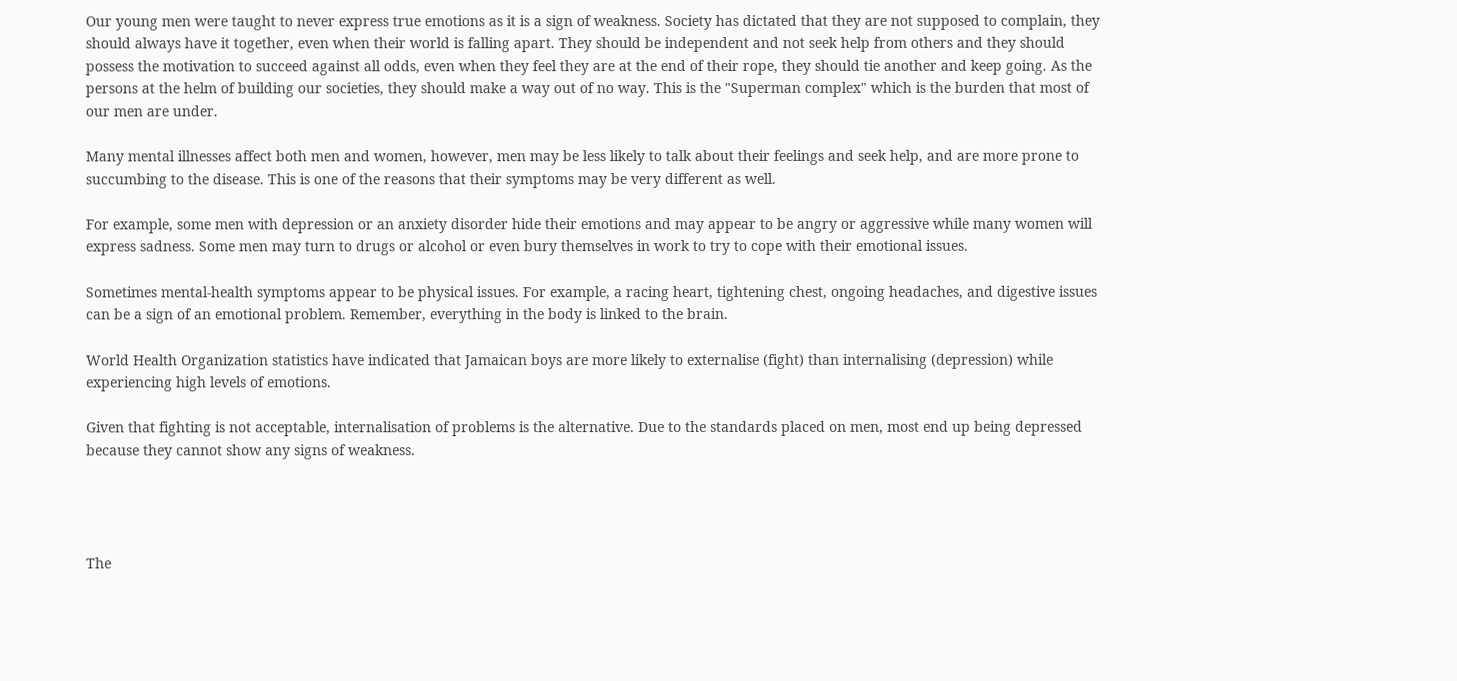Our young men were taught to never express true emotions as it is a sign of weakness. Society has dictated that they are not supposed to complain, they should always have it together, even when their world is falling apart. They should be independent and not seek help from others and they should possess the motivation to succeed against all odds, even when they feel they are at the end of their rope, they should tie another and keep going. As the persons at the helm of building our societies, they should make a way out of no way. This is the "Superman complex" which is the burden that most of our men are under.

Many mental illnesses affect both men and women, however, men may be less likely to talk about their feelings and seek help, and are more prone to succumbing to the disease. This is one of the reasons that their symptoms may be very different as well.

For example, some men with depression or an anxiety disorder hide their emotions and may appear to be angry or aggressive while many women will express sadness. Some men may turn to drugs or alcohol or even bury themselves in work to try to cope with their emotional issues.

Sometimes mental-health symptoms appear to be physical issues. For example, a racing heart, tightening chest, ongoing headaches, and digestive issues can be a sign of an emotional problem. Remember, everything in the body is linked to the brain.

World Health Organization statistics have indicated that Jamaican boys are more likely to externalise (fight) than internalising (depression) while experiencing high levels of emotions.

Given that fighting is not acceptable, internalisation of problems is the alternative. Due to the standards placed on men, most end up being depressed because they cannot show any signs of weakness.




The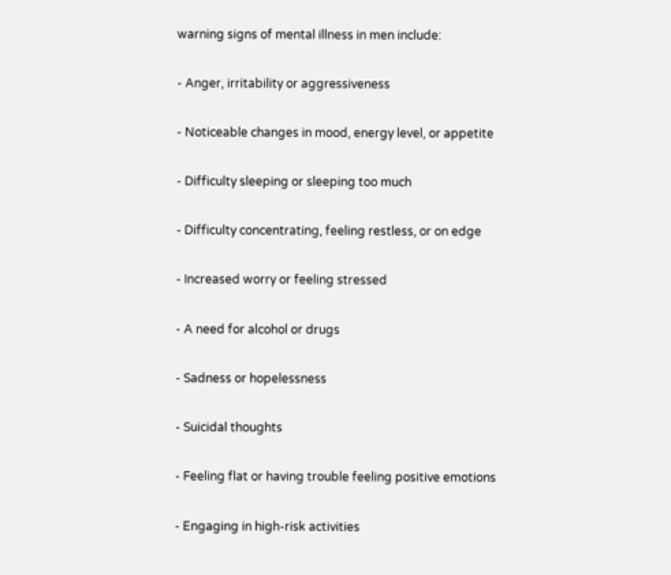warning signs of mental illness in men include:

- Anger, irritability or aggressiveness

- Noticeable changes in mood, energy level, or appetite

- Difficulty sleeping or sleeping too much

- Difficulty concentrating, feeling restless, or on edge

- Increased worry or feeling stressed

- A need for alcohol or drugs

- Sadness or hopelessness

- Suicidal thoughts

- Feeling flat or having trouble feeling positive emotions

- Engaging in high-risk activities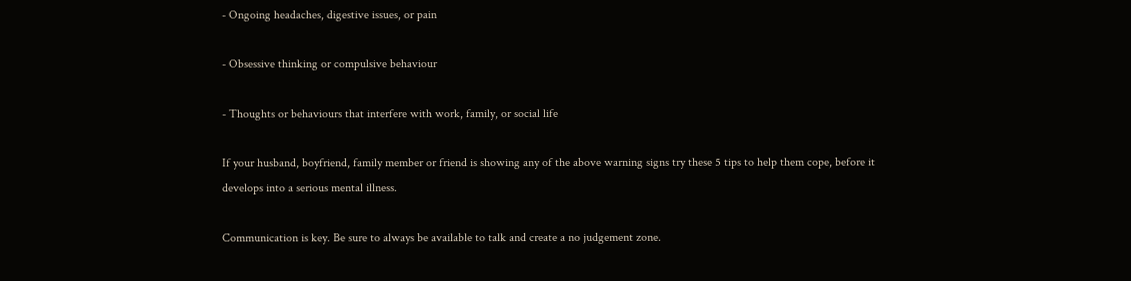- Ongoing headaches, digestive issues, or pain

- Obsessive thinking or compulsive behaviour

- Thoughts or behaviours that interfere with work, family, or social life

If your husband, boyfriend, family member or friend is showing any of the above warning signs try these 5 tips to help them cope, before it develops into a serious mental illness.

Communication is key. Be sure to always be available to talk and create a no judgement zone.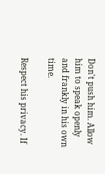Don't push him. Allow him to speak openly and frankly in his own time.

Respect his privacy. If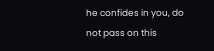he confides in you, do not pass on this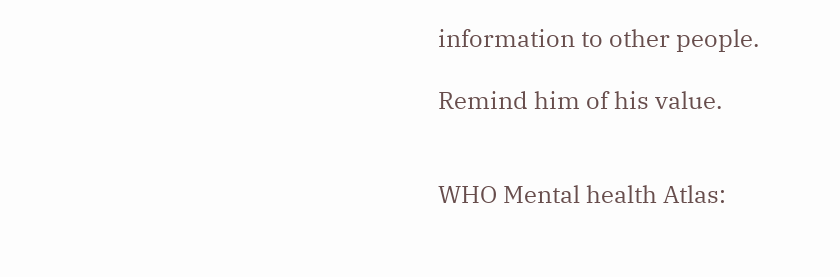information to other people.

Remind him of his value.


WHO Mental health Atlas: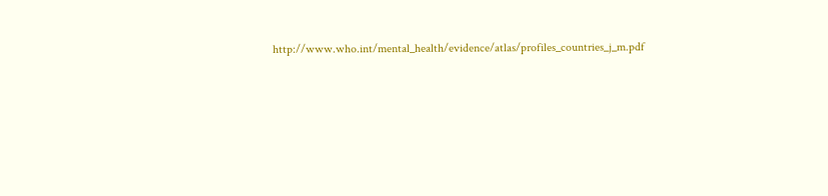http://www.who.int/mental_health/evidence/atlas/profiles_countries_j_m.pdf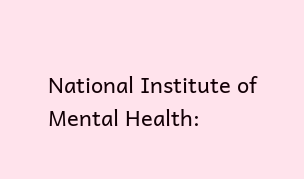National Institute of Mental Health: